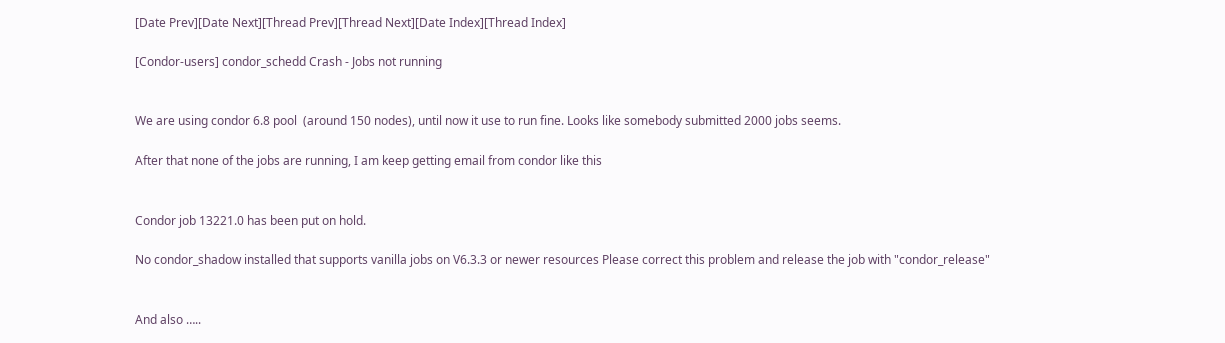[Date Prev][Date Next][Thread Prev][Thread Next][Date Index][Thread Index]

[Condor-users] condor_schedd Crash - Jobs not running


We are using condor 6.8 pool  (around 150 nodes), until now it use to run fine. Looks like somebody submitted 2000 jobs seems.

After that none of the jobs are running, I am keep getting email from condor like this


Condor job 13221.0 has been put on hold.

No condor_shadow installed that supports vanilla jobs on V6.3.3 or newer resources Please correct this problem and release the job with "condor_release"


And also …..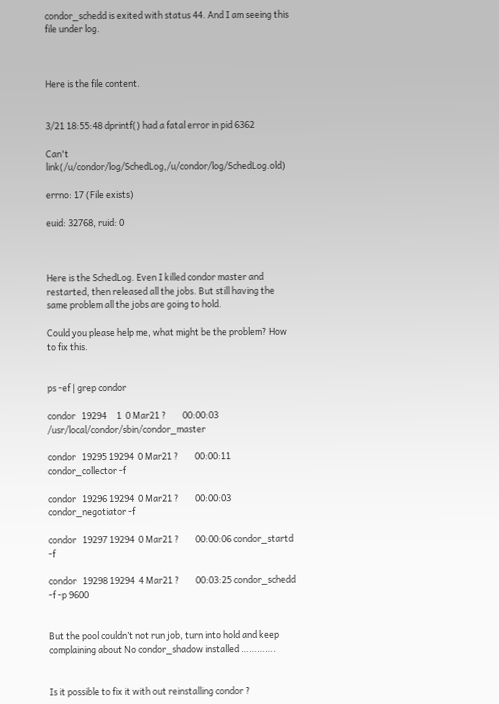condor_schedd is exited with status 44. And I am seeing this file under log.



Here is the file content.


3/21 18:55:48 dprintf() had a fatal error in pid 6362

Can't link(/u/condor/log/SchedLog,/u/condor/log/SchedLog.old)

errno: 17 (File exists)

euid: 32768, ruid: 0



Here is the SchedLog. Even I killed condor master and restarted, then released all the jobs. But still having the same problem all the jobs are going to hold.

Could you please help me, what might be the problem? How to fix this.


ps -ef | grep condor

condor   19294     1  0 Mar21 ?        00:00:03 /usr/local/condor/sbin/condor_master

condor   19295 19294  0 Mar21 ?        00:00:11 condor_collector -f

condor   19296 19294  0 Mar21 ?        00:00:03 condor_negotiator -f

condor   19297 19294  0 Mar21 ?        00:00:06 condor_startd -f

condor   19298 19294  4 Mar21 ?        00:03:25 condor_schedd -f -p 9600


But the pool couldn’t not run job, turn into hold and keep complaining about No condor_shadow installed ………….


Is it possible to fix it with out reinstalling condor ?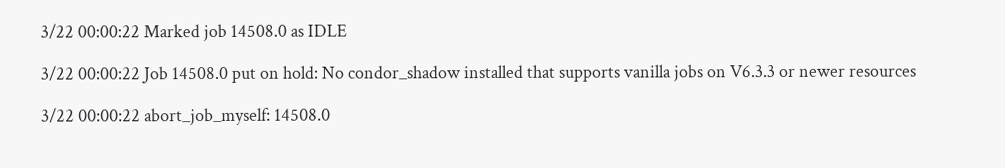3/22 00:00:22 Marked job 14508.0 as IDLE

3/22 00:00:22 Job 14508.0 put on hold: No condor_shadow installed that supports vanilla jobs on V6.3.3 or newer resources

3/22 00:00:22 abort_job_myself: 14508.0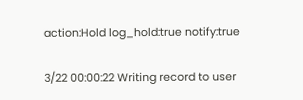action:Hold log_hold:true notify:true

3/22 00:00:22 Writing record to user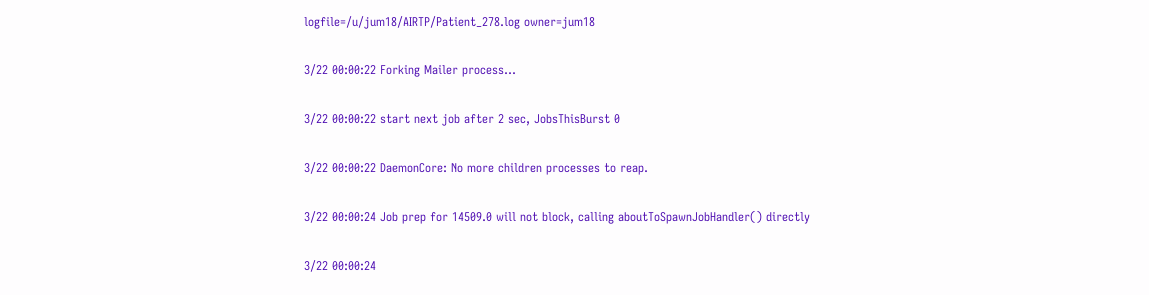logfile=/u/jum18/AIRTP/Patient_278.log owner=jum18

3/22 00:00:22 Forking Mailer process...

3/22 00:00:22 start next job after 2 sec, JobsThisBurst 0

3/22 00:00:22 DaemonCore: No more children processes to reap.

3/22 00:00:24 Job prep for 14509.0 will not block, calling aboutToSpawnJobHandler() directly

3/22 00:00:24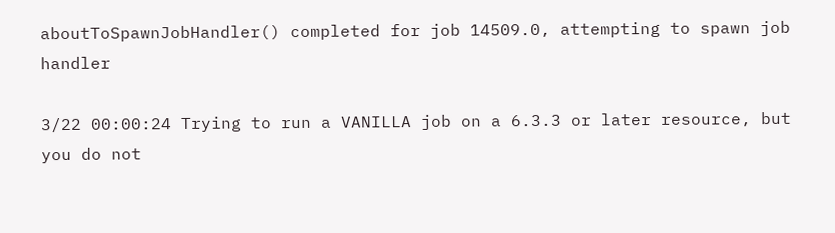aboutToSpawnJobHandler() completed for job 14509.0, attempting to spawn job handler

3/22 00:00:24 Trying to run a VANILLA job on a 6.3.3 or later resource, but you do not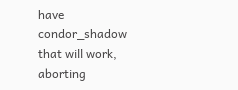have condor_shadow that will work, aborting